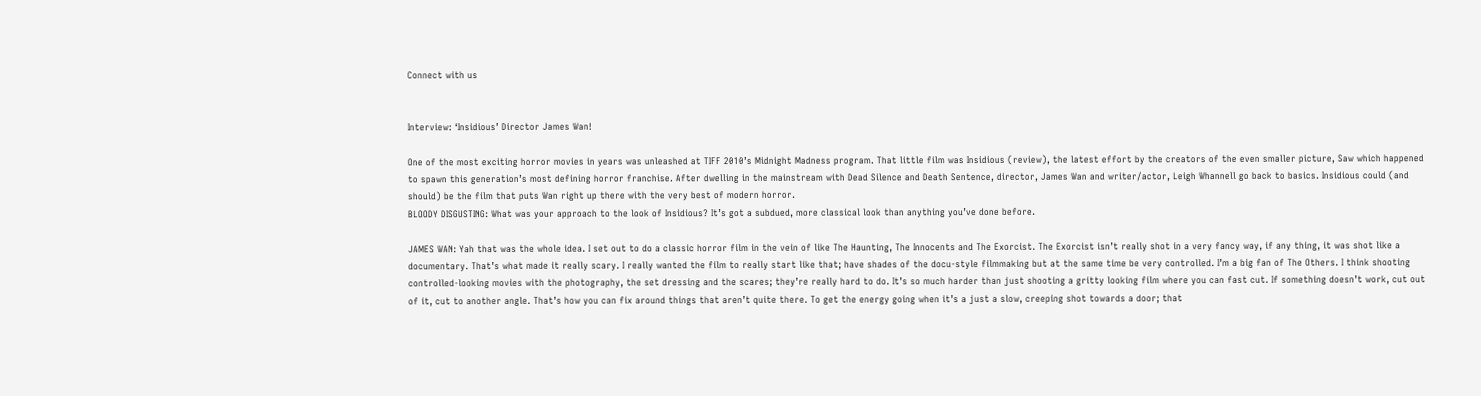Connect with us


Interview: ‘Insidious’ Director James Wan!

One of the most exciting horror movies in years was unleashed at TIFF 2010’s Midnight Madness program. That little film was Insidious (review), the latest effort by the creators of the even smaller picture, Saw which happened to spawn this generation’s most defining horror franchise. After dwelling in the mainstream with Dead Silence and Death Sentence, director, James Wan and writer/actor, Leigh Whannell go back to basics. Insidious could (and should) be the film that puts Wan right up there with the very best of modern horror.
BLOODY DISGUSTING: What was your approach to the look of Insidious? It’s got a subdued, more classical look than anything you’ve done before.

JAMES WAN: Yah that was the whole idea. I set out to do a classic horror film in the vein of like The Haunting, The Innocents and The Exorcist. The Exorcist isn’t really shot in a very fancy way, if any thing, it was shot like a documentary. That’s what made it really scary. I really wanted the film to really start like that; have shades of the docu-style filmmaking but at the same time be very controlled. I’m a big fan of The Others. I think shooting controlled-looking movies with the photography, the set dressing and the scares; they’re really hard to do. It’s so much harder than just shooting a gritty looking film where you can fast cut. If something doesn’t work, cut out of it, cut to another angle. That’s how you can fix around things that aren’t quite there. To get the energy going when it’s a just a slow, creeping shot towards a door; that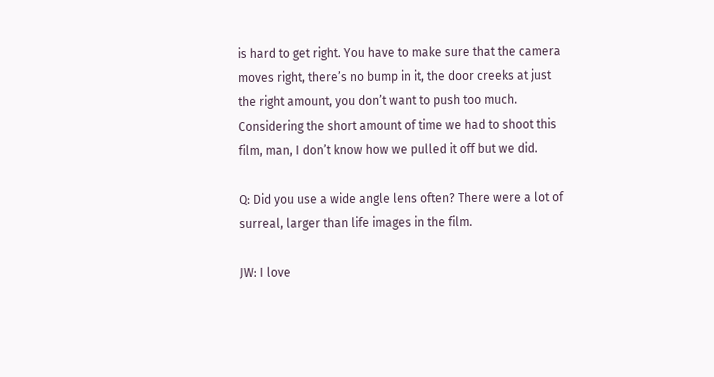is hard to get right. You have to make sure that the camera moves right, there’s no bump in it, the door creeks at just the right amount, you don’t want to push too much. Considering the short amount of time we had to shoot this film, man, I don’t know how we pulled it off but we did.

Q: Did you use a wide angle lens often? There were a lot of surreal, larger than life images in the film.

JW: I love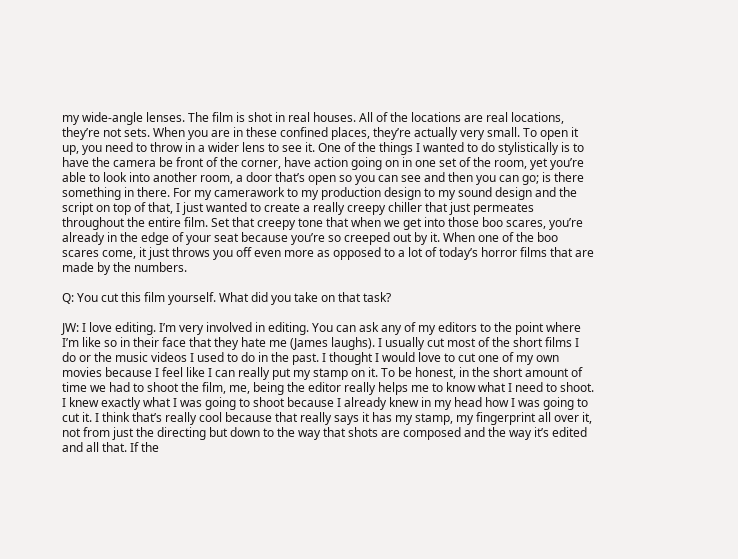my wide-angle lenses. The film is shot in real houses. All of the locations are real locations, they’re not sets. When you are in these confined places, they’re actually very small. To open it up, you need to throw in a wider lens to see it. One of the things I wanted to do stylistically is to have the camera be front of the corner, have action going on in one set of the room, yet you’re able to look into another room, a door that’s open so you can see and then you can go; is there something in there. For my camerawork to my production design to my sound design and the script on top of that, I just wanted to create a really creepy chiller that just permeates throughout the entire film. Set that creepy tone that when we get into those boo scares, you’re already in the edge of your seat because you’re so creeped out by it. When one of the boo scares come, it just throws you off even more as opposed to a lot of today’s horror films that are made by the numbers.

Q: You cut this film yourself. What did you take on that task?

JW: I love editing. I’m very involved in editing. You can ask any of my editors to the point where I’m like so in their face that they hate me (James laughs). I usually cut most of the short films I do or the music videos I used to do in the past. I thought I would love to cut one of my own movies because I feel like I can really put my stamp on it. To be honest, in the short amount of time we had to shoot the film, me, being the editor really helps me to know what I need to shoot. I knew exactly what I was going to shoot because I already knew in my head how I was going to cut it. I think that’s really cool because that really says it has my stamp, my fingerprint all over it, not from just the directing but down to the way that shots are composed and the way it’s edited and all that. If the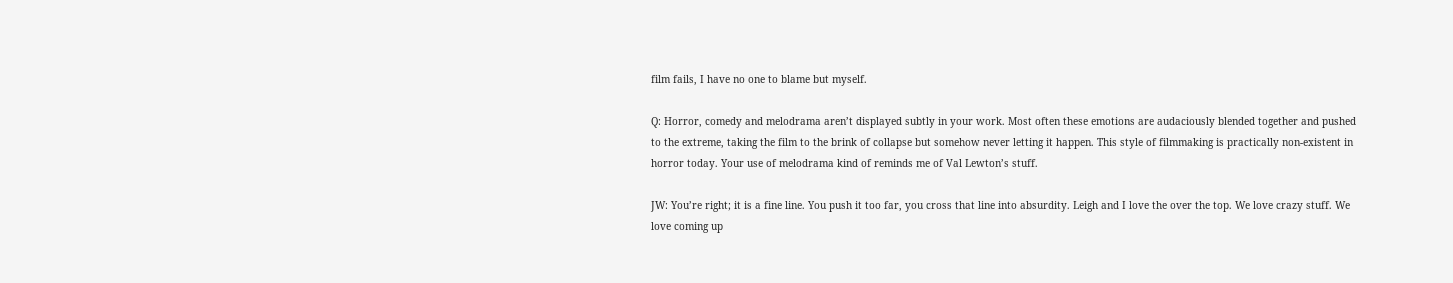film fails, I have no one to blame but myself.

Q: Horror, comedy and melodrama aren’t displayed subtly in your work. Most often these emotions are audaciously blended together and pushed to the extreme, taking the film to the brink of collapse but somehow never letting it happen. This style of filmmaking is practically non-existent in horror today. Your use of melodrama kind of reminds me of Val Lewton’s stuff.

JW: You’re right; it is a fine line. You push it too far, you cross that line into absurdity. Leigh and I love the over the top. We love crazy stuff. We love coming up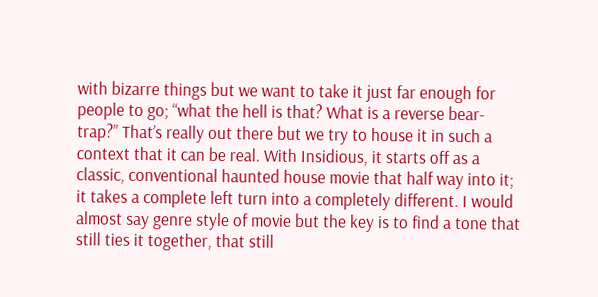with bizarre things but we want to take it just far enough for people to go; “what the hell is that? What is a reverse bear-trap?” That’s really out there but we try to house it in such a context that it can be real. With Insidious, it starts off as a classic, conventional haunted house movie that half way into it; it takes a complete left turn into a completely different. I would almost say genre style of movie but the key is to find a tone that still ties it together, that still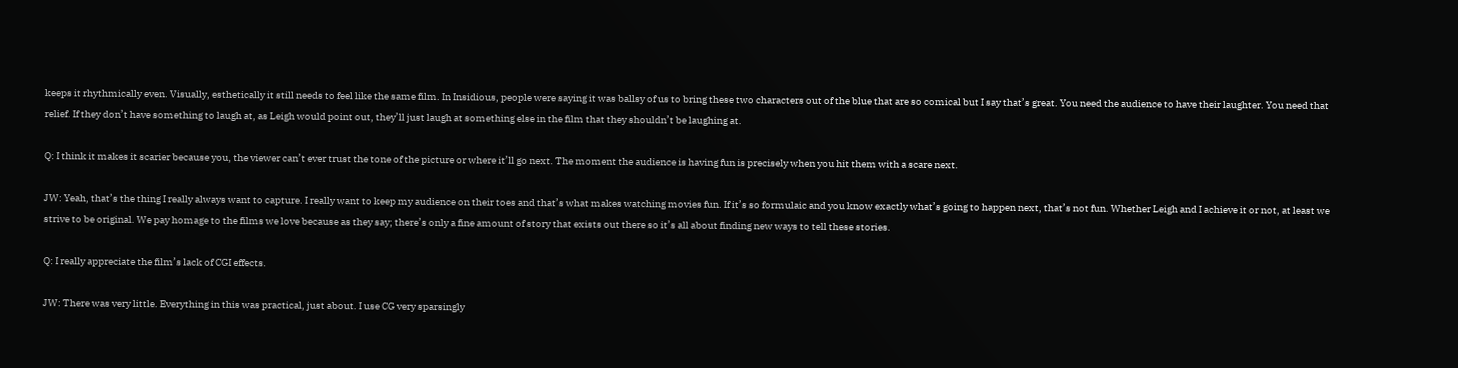keeps it rhythmically even. Visually, esthetically it still needs to feel like the same film. In Insidious, people were saying it was ballsy of us to bring these two characters out of the blue that are so comical but I say that’s great. You need the audience to have their laughter. You need that relief. If they don’t have something to laugh at, as Leigh would point out, they’ll just laugh at something else in the film that they shouldn’t be laughing at.

Q: I think it makes it scarier because you, the viewer can’t ever trust the tone of the picture or where it’ll go next. The moment the audience is having fun is precisely when you hit them with a scare next.

JW: Yeah, that’s the thing I really always want to capture. I really want to keep my audience on their toes and that’s what makes watching movies fun. If it’s so formulaic and you know exactly what’s going to happen next, that’s not fun. Whether Leigh and I achieve it or not, at least we strive to be original. We pay homage to the films we love because as they say; there’s only a fine amount of story that exists out there so it’s all about finding new ways to tell these stories.

Q: I really appreciate the film’s lack of CGI effects.

JW: There was very little. Everything in this was practical, just about. I use CG very sparsingly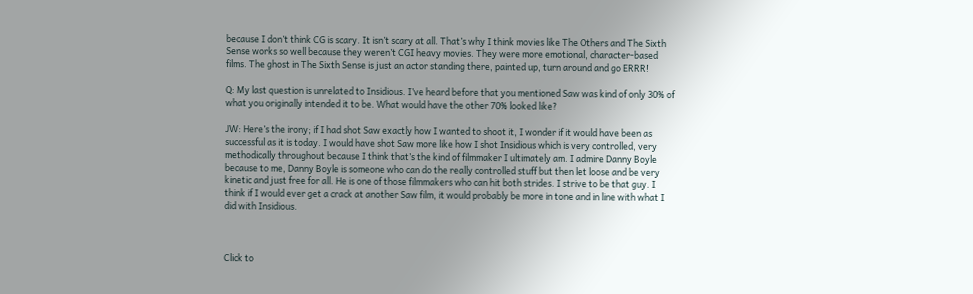because I don’t think CG is scary. It isn’t scary at all. That’s why I think movies like The Others and The Sixth Sense works so well because they weren’t CGI heavy movies. They were more emotional, character-based films. The ghost in The Sixth Sense is just an actor standing there, painted up, turn around and go ERRR!

Q: My last question is unrelated to Insidious. I’ve heard before that you mentioned Saw was kind of only 30% of what you originally intended it to be. What would have the other 70% looked like?

JW: Here’s the irony; if I had shot Saw exactly how I wanted to shoot it, I wonder if it would have been as successful as it is today. I would have shot Saw more like how I shot Insidious which is very controlled, very methodically throughout because I think that’s the kind of filmmaker I ultimately am. I admire Danny Boyle because to me, Danny Boyle is someone who can do the really controlled stuff but then let loose and be very kinetic and just free for all. He is one of those filmmakers who can hit both strides. I strive to be that guy. I think if I would ever get a crack at another Saw film, it would probably be more in tone and in line with what I did with Insidious.



Click to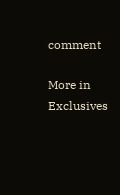comment

More in Exclusives